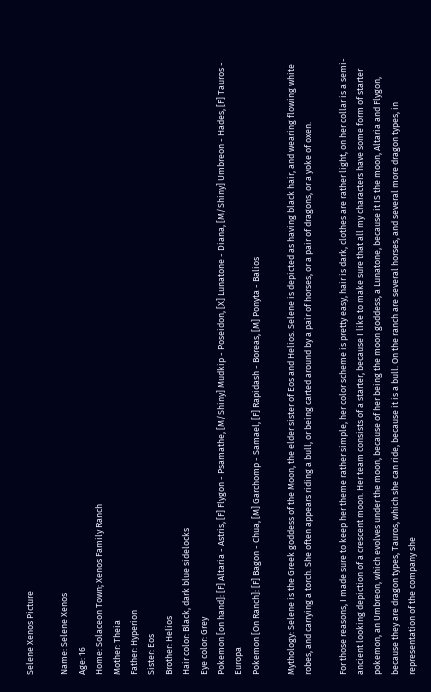Selene Xenos Picture

Name: Selene Xenos
Age: 16
Home: Solaceon Town; Xenos Family Ranch
Mother: Theia
Father: Hyperion
Sister: Eos
Brother: Helios
Hair color: Black, dark blue sidelocks
Eye color: Grey
Pokemon [on hand]: [F] Altaria - Astris, [F] Flygon - Psamathe, [M/Shiny] Mudkip - Poseidon, [X] Lunatone - Diana, [M/Shiny] Umbreon - Hades, [F] Tauros - Europa
Pokemon [On Ranch]: [F] Bagon - Chua, [M] Garchomp - Samael, [F] Rapidash - Boreas, [M] Ponyta - Balios

Mythology: Selene is the Greek goddess of the Moon, the elder sister of Eos and Helios. Selene is depicted as having black hair, and wearing flowing white robes, and carrying a torch. She often appears riding a bull, or being carted around by a pair of horses, or a pair of dragons, or a yoke of oxen.

For those reasons, I made sure to keep her theme rather simple, her color scheme is pretty easy, hair is dark, clothes are rather light, on her collar is a semi-ancient looking depiction of a crescent moon. Her team consists of a starter, because I like to make sure that all my characters have some form of starter pokemon, an Umbreon, which evolves under the moon, because of her being the moon goddess, a Lunatone, because it IS the moon, Altaria and Flygon, because they are dragon types, Tauros, which she can ride, because it is a bull. On the ranch are several horses, and several more dragon types, in representation of the company she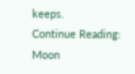keeps.
Continue Reading: Moon